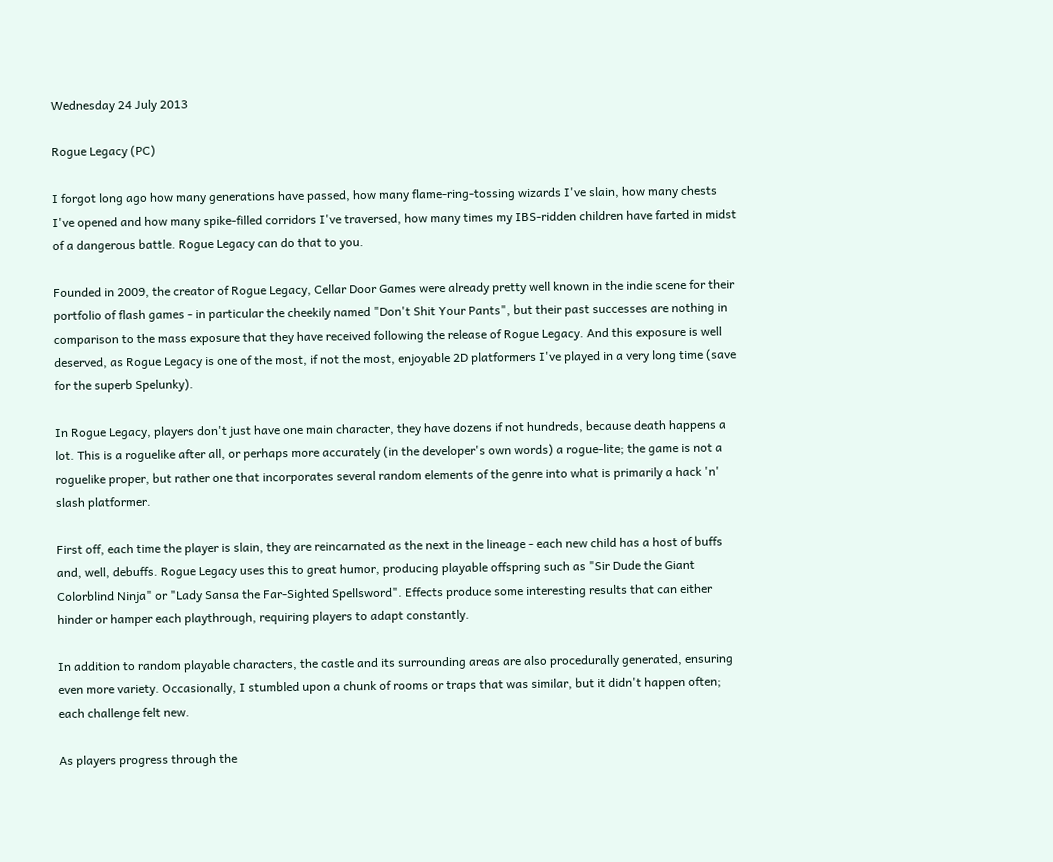Wednesday 24 July 2013

Rogue Legacy (PC)

I forgot long ago how many generations have passed, how many flame-ring-tossing wizards I've slain, how many chests I've opened and how many spike-filled corridors I've traversed, how many times my IBS-ridden children have farted in midst of a dangerous battle. Rogue Legacy can do that to you.

Founded in 2009, the creator of Rogue Legacy, Cellar Door Games were already pretty well known in the indie scene for their portfolio of flash games - in particular the cheekily named "Don't Shit Your Pants", but their past successes are nothing in comparison to the mass exposure that they have received following the release of Rogue Legacy. And this exposure is well deserved, as Rogue Legacy is one of the most, if not the most, enjoyable 2D platformers I've played in a very long time (save for the superb Spelunky).

In Rogue Legacy, players don't just have one main character, they have dozens if not hundreds, because death happens a lot. This is a roguelike after all, or perhaps more accurately (in the developer's own words) a rogue-lite; the game is not a roguelike proper, but rather one that incorporates several random elements of the genre into what is primarily a hack 'n' slash platformer.

First off, each time the player is slain, they are reincarnated as the next in the lineage - each new child has a host of buffs and, well, debuffs. Rogue Legacy uses this to great humor, producing playable offspring such as "Sir Dude the Giant Colorblind Ninja" or "Lady Sansa the Far-Sighted Spellsword". Effects produce some interesting results that can either hinder or hamper each playthrough, requiring players to adapt constantly.

In addition to random playable characters, the castle and its surrounding areas are also procedurally generated, ensuring even more variety. Occasionally, I stumbled upon a chunk of rooms or traps that was similar, but it didn't happen often; each challenge felt new.

As players progress through the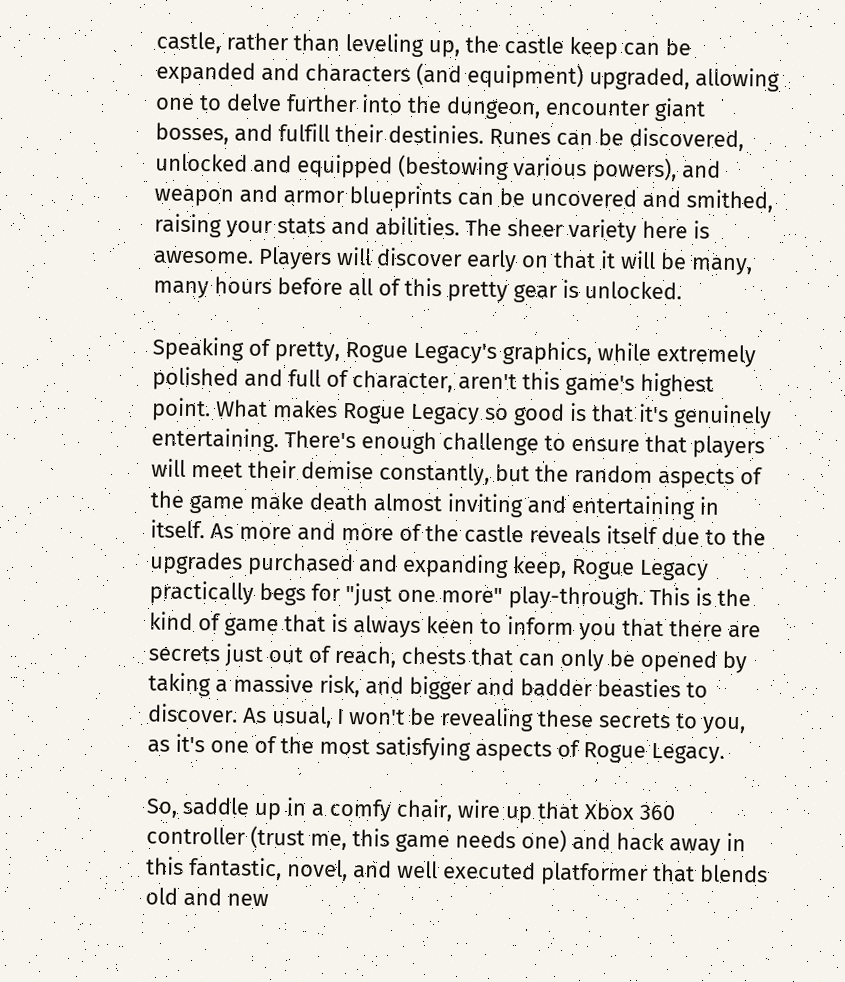castle, rather than leveling up, the castle keep can be expanded and characters (and equipment) upgraded, allowing one to delve further into the dungeon, encounter giant bosses, and fulfill their destinies. Runes can be discovered, unlocked and equipped (bestowing various powers), and weapon and armor blueprints can be uncovered and smithed, raising your stats and abilities. The sheer variety here is awesome. Players will discover early on that it will be many, many hours before all of this pretty gear is unlocked.

Speaking of pretty, Rogue Legacy's graphics, while extremely polished and full of character, aren't this game's highest point. What makes Rogue Legacy so good is that it's genuinely entertaining. There's enough challenge to ensure that players will meet their demise constantly, but the random aspects of the game make death almost inviting and entertaining in itself. As more and more of the castle reveals itself due to the upgrades purchased and expanding keep, Rogue Legacy practically begs for "just one more" play-through. This is the kind of game that is always keen to inform you that there are secrets just out of reach, chests that can only be opened by taking a massive risk, and bigger and badder beasties to discover. As usual, I won't be revealing these secrets to you, as it's one of the most satisfying aspects of Rogue Legacy.

So, saddle up in a comfy chair, wire up that Xbox 360 controller (trust me, this game needs one) and hack away in this fantastic, novel, and well executed platformer that blends old and new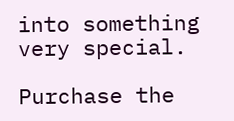into something very special.

Purchase the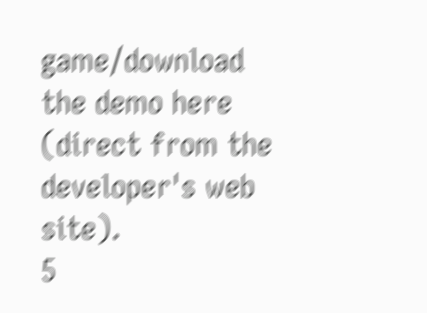game/download the demo here (direct from the developer's web site).
5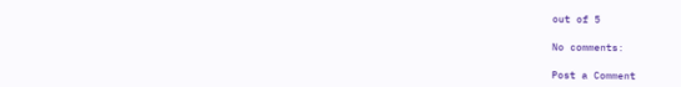out of 5

No comments:

Post a Comment